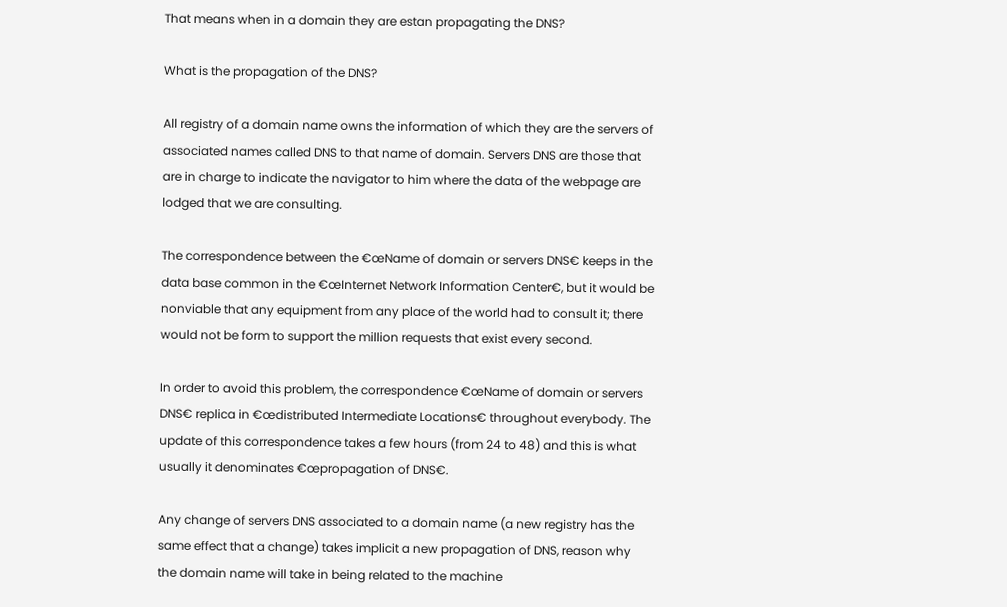That means when in a domain they are estan propagating the DNS?

What is the propagation of the DNS?

All registry of a domain name owns the information of which they are the servers of associated names called DNS to that name of domain. Servers DNS are those that are in charge to indicate the navigator to him where the data of the webpage are lodged that we are consulting.

The correspondence between the €œName of domain or servers DNS€ keeps in the data base common in the €œInternet Network Information Center€, but it would be nonviable that any equipment from any place of the world had to consult it; there would not be form to support the million requests that exist every second.

In order to avoid this problem, the correspondence €œName of domain or servers DNS€ replica in €œdistributed Intermediate Locations€ throughout everybody. The update of this correspondence takes a few hours (from 24 to 48) and this is what usually it denominates €œpropagation of DNS€.

Any change of servers DNS associated to a domain name (a new registry has the same effect that a change) takes implicit a new propagation of DNS, reason why the domain name will take in being related to the machine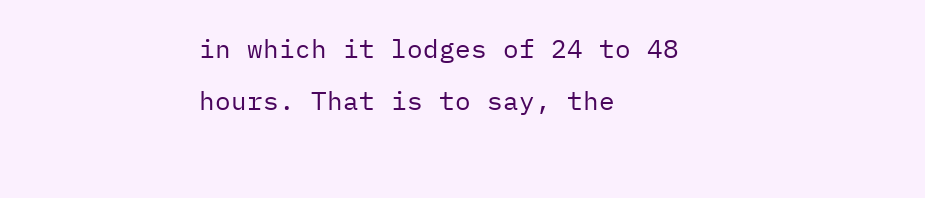in which it lodges of 24 to 48 hours. That is to say, the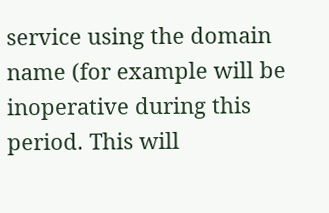service using the domain name (for example will be inoperative during this period. This will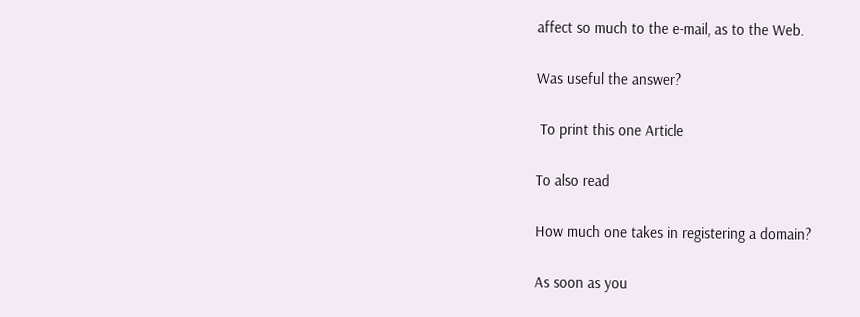affect so much to the e-mail, as to the Web.

Was useful the answer?

 To print this one Article

To also read

How much one takes in registering a domain?

As soon as you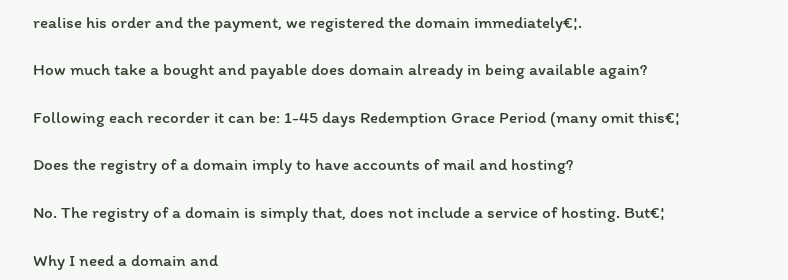realise his order and the payment, we registered the domain immediately€¦.

How much take a bought and payable does domain already in being available again?

Following each recorder it can be: 1-45 days Redemption Grace Period (many omit this€¦

Does the registry of a domain imply to have accounts of mail and hosting?

No. The registry of a domain is simply that, does not include a service of hosting. But€¦

Why I need a domain and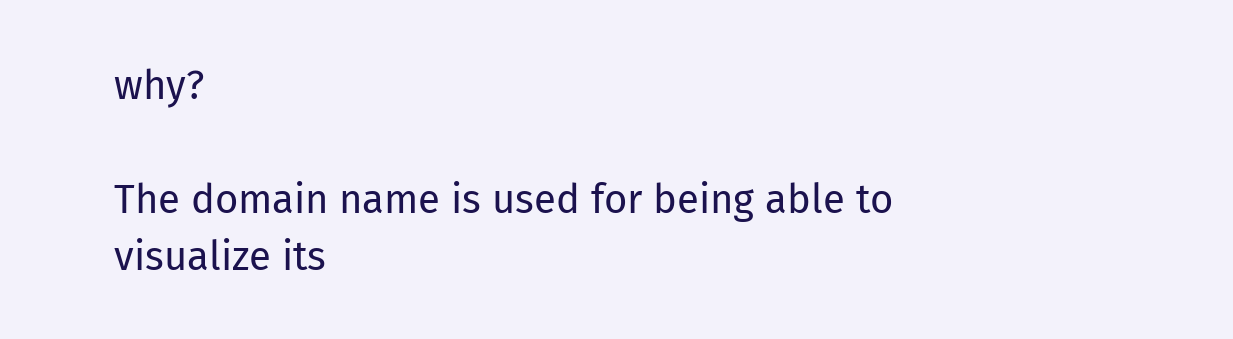why?

The domain name is used for being able to visualize its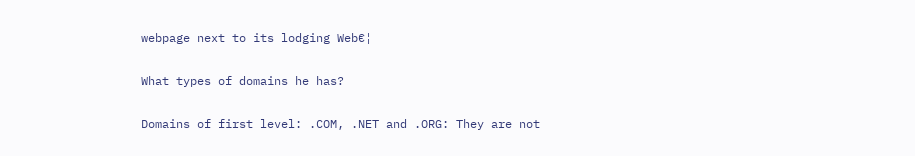webpage next to its lodging Web€¦

What types of domains he has?

Domains of first level: .COM, .NET and .ORG: They are not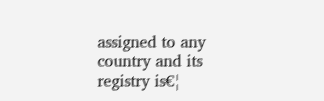assigned to any country and its registry is€¦